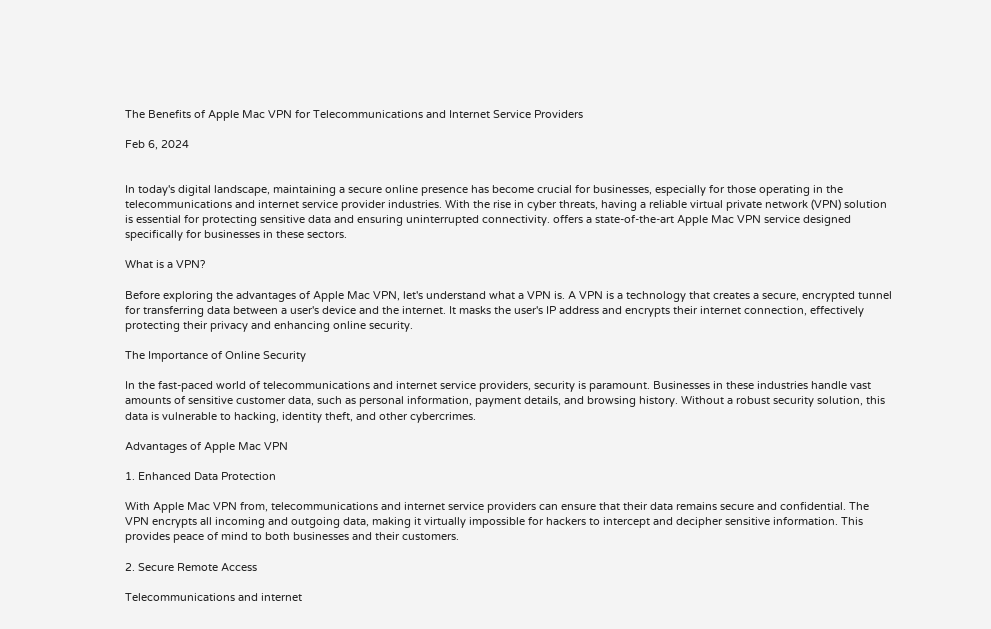The Benefits of Apple Mac VPN for Telecommunications and Internet Service Providers

Feb 6, 2024


In today's digital landscape, maintaining a secure online presence has become crucial for businesses, especially for those operating in the telecommunications and internet service provider industries. With the rise in cyber threats, having a reliable virtual private network (VPN) solution is essential for protecting sensitive data and ensuring uninterrupted connectivity. offers a state-of-the-art Apple Mac VPN service designed specifically for businesses in these sectors.

What is a VPN?

Before exploring the advantages of Apple Mac VPN, let's understand what a VPN is. A VPN is a technology that creates a secure, encrypted tunnel for transferring data between a user's device and the internet. It masks the user's IP address and encrypts their internet connection, effectively protecting their privacy and enhancing online security.

The Importance of Online Security

In the fast-paced world of telecommunications and internet service providers, security is paramount. Businesses in these industries handle vast amounts of sensitive customer data, such as personal information, payment details, and browsing history. Without a robust security solution, this data is vulnerable to hacking, identity theft, and other cybercrimes.

Advantages of Apple Mac VPN

1. Enhanced Data Protection

With Apple Mac VPN from, telecommunications and internet service providers can ensure that their data remains secure and confidential. The VPN encrypts all incoming and outgoing data, making it virtually impossible for hackers to intercept and decipher sensitive information. This provides peace of mind to both businesses and their customers.

2. Secure Remote Access

Telecommunications and internet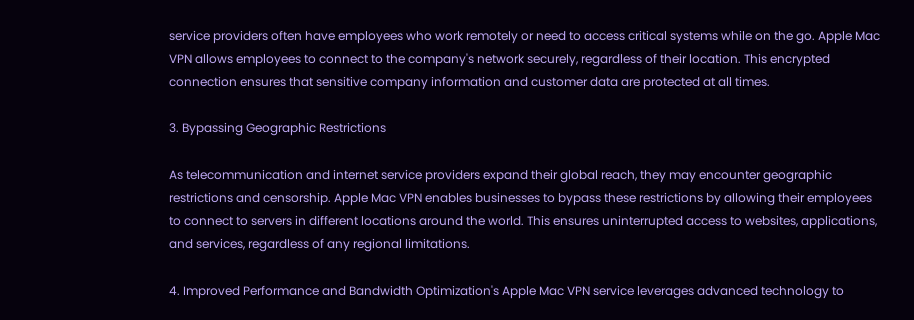service providers often have employees who work remotely or need to access critical systems while on the go. Apple Mac VPN allows employees to connect to the company's network securely, regardless of their location. This encrypted connection ensures that sensitive company information and customer data are protected at all times.

3. Bypassing Geographic Restrictions

As telecommunication and internet service providers expand their global reach, they may encounter geographic restrictions and censorship. Apple Mac VPN enables businesses to bypass these restrictions by allowing their employees to connect to servers in different locations around the world. This ensures uninterrupted access to websites, applications, and services, regardless of any regional limitations.

4. Improved Performance and Bandwidth Optimization's Apple Mac VPN service leverages advanced technology to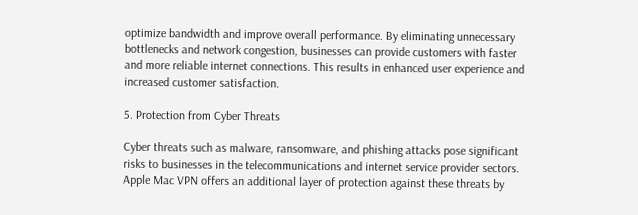optimize bandwidth and improve overall performance. By eliminating unnecessary bottlenecks and network congestion, businesses can provide customers with faster and more reliable internet connections. This results in enhanced user experience and increased customer satisfaction.

5. Protection from Cyber Threats

Cyber threats such as malware, ransomware, and phishing attacks pose significant risks to businesses in the telecommunications and internet service provider sectors. Apple Mac VPN offers an additional layer of protection against these threats by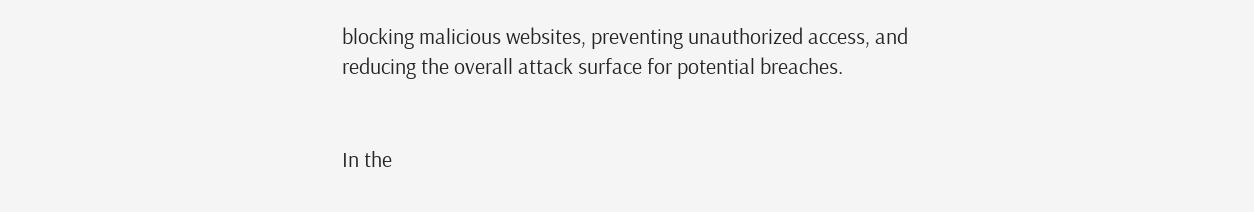blocking malicious websites, preventing unauthorized access, and reducing the overall attack surface for potential breaches.


In the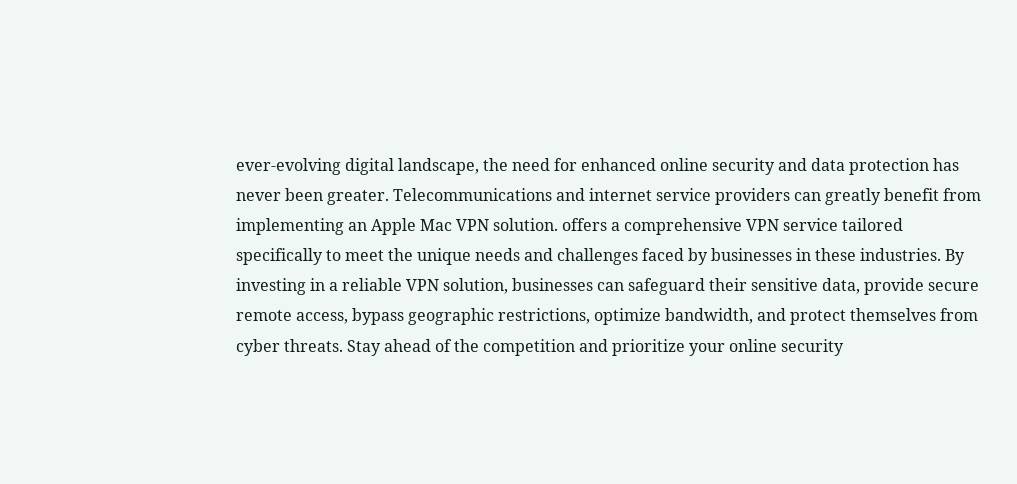ever-evolving digital landscape, the need for enhanced online security and data protection has never been greater. Telecommunications and internet service providers can greatly benefit from implementing an Apple Mac VPN solution. offers a comprehensive VPN service tailored specifically to meet the unique needs and challenges faced by businesses in these industries. By investing in a reliable VPN solution, businesses can safeguard their sensitive data, provide secure remote access, bypass geographic restrictions, optimize bandwidth, and protect themselves from cyber threats. Stay ahead of the competition and prioritize your online security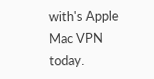with's Apple Mac VPN today.